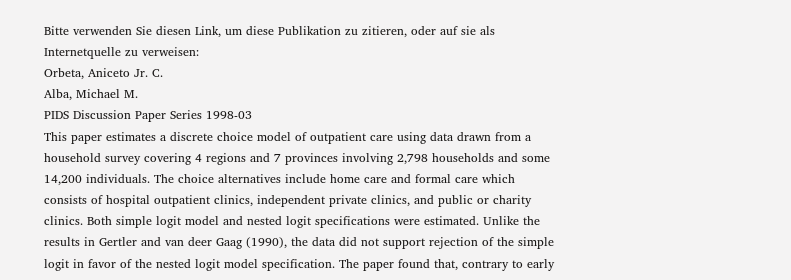Bitte verwenden Sie diesen Link, um diese Publikation zu zitieren, oder auf sie als Internetquelle zu verweisen:
Orbeta, Aniceto Jr. C.
Alba, Michael M.
PIDS Discussion Paper Series 1998-03
This paper estimates a discrete choice model of outpatient care using data drawn from a household survey covering 4 regions and 7 provinces involving 2,798 households and some 14,200 individuals. The choice alternatives include home care and formal care which consists of hospital outpatient clinics, independent private clinics, and public or charity clinics. Both simple logit model and nested logit specifications were estimated. Unlike the results in Gertler and van deer Gaag (1990), the data did not support rejection of the simple logit in favor of the nested logit model specification. The paper found that, contrary to early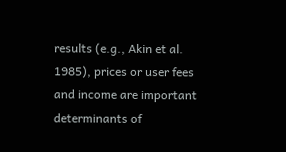results (e.g., Akin et al. 1985), prices or user fees and income are important determinants of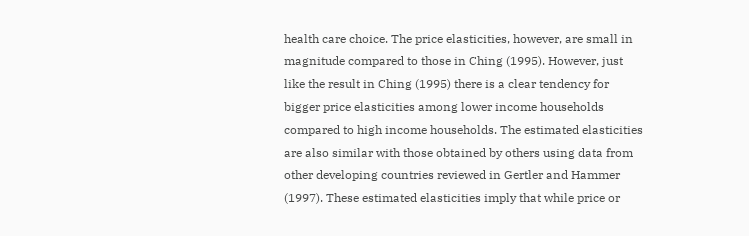health care choice. The price elasticities, however, are small in magnitude compared to those in Ching (1995). However, just like the result in Ching (1995) there is a clear tendency for bigger price elasticities among lower income households compared to high income households. The estimated elasticities are also similar with those obtained by others using data from other developing countries reviewed in Gertler and Hammer (1997). These estimated elasticities imply that while price or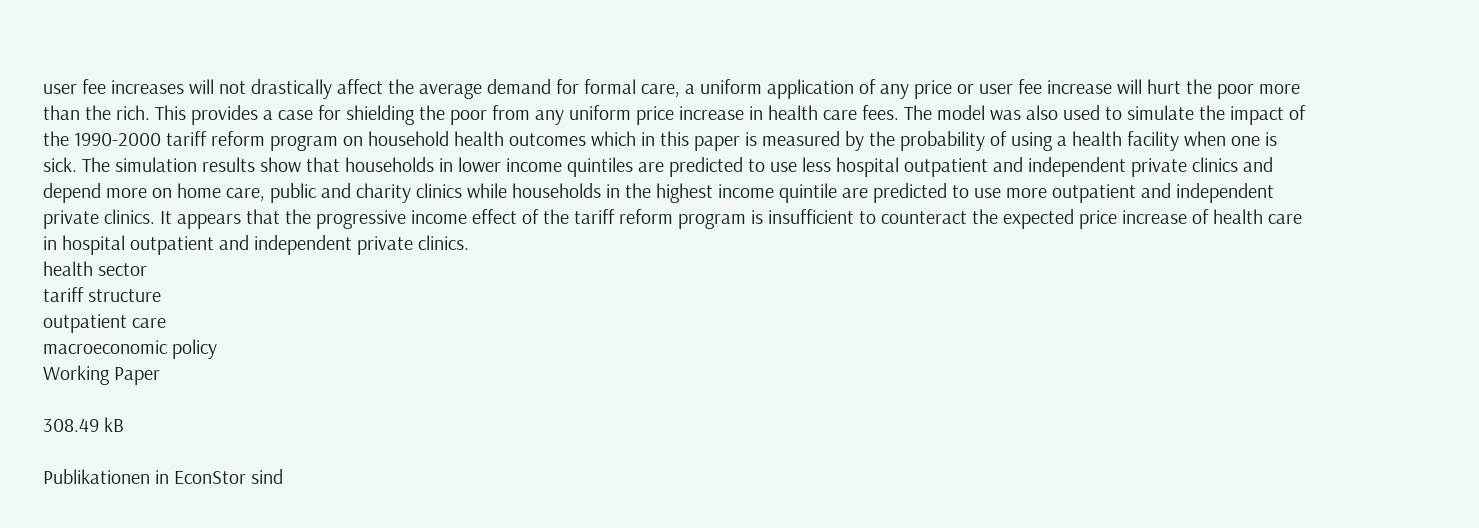user fee increases will not drastically affect the average demand for formal care, a uniform application of any price or user fee increase will hurt the poor more than the rich. This provides a case for shielding the poor from any uniform price increase in health care fees. The model was also used to simulate the impact of the 1990-2000 tariff reform program on household health outcomes which in this paper is measured by the probability of using a health facility when one is sick. The simulation results show that households in lower income quintiles are predicted to use less hospital outpatient and independent private clinics and depend more on home care, public and charity clinics while households in the highest income quintile are predicted to use more outpatient and independent private clinics. It appears that the progressive income effect of the tariff reform program is insufficient to counteract the expected price increase of health care in hospital outpatient and independent private clinics.
health sector
tariff structure
outpatient care
macroeconomic policy
Working Paper

308.49 kB

Publikationen in EconStor sind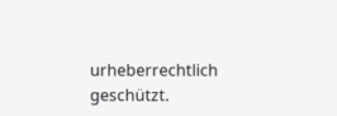urheberrechtlich geschützt.